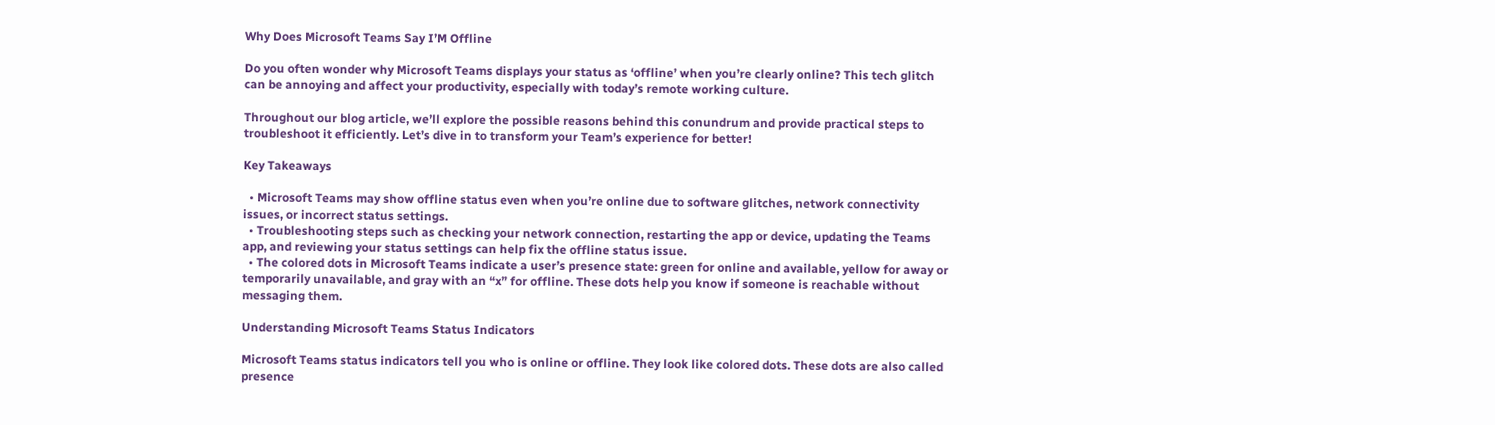Why Does Microsoft Teams Say I’M Offline

Do you often wonder why Microsoft Teams displays your status as ‘offline’ when you’re clearly online? This tech glitch can be annoying and affect your productivity, especially with today’s remote working culture.

Throughout our blog article, we’ll explore the possible reasons behind this conundrum and provide practical steps to troubleshoot it efficiently. Let’s dive in to transform your Team’s experience for better!

Key Takeaways

  • Microsoft Teams may show offline status even when you’re online due to software glitches, network connectivity issues, or incorrect status settings.
  • Troubleshooting steps such as checking your network connection, restarting the app or device, updating the Teams app, and reviewing your status settings can help fix the offline status issue.
  • The colored dots in Microsoft Teams indicate a user’s presence state: green for online and available, yellow for away or temporarily unavailable, and gray with an “x” for offline. These dots help you know if someone is reachable without messaging them.

Understanding Microsoft Teams Status Indicators

Microsoft Teams status indicators tell you who is online or offline. They look like colored dots. These dots are also called presence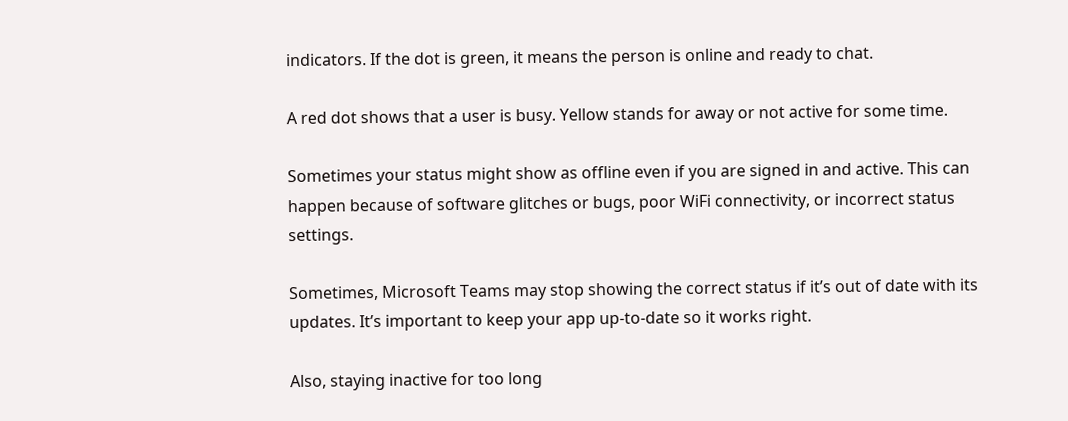indicators. If the dot is green, it means the person is online and ready to chat.

A red dot shows that a user is busy. Yellow stands for away or not active for some time.

Sometimes your status might show as offline even if you are signed in and active. This can happen because of software glitches or bugs, poor WiFi connectivity, or incorrect status settings.

Sometimes, Microsoft Teams may stop showing the correct status if it’s out of date with its updates. It’s important to keep your app up-to-date so it works right.

Also, staying inactive for too long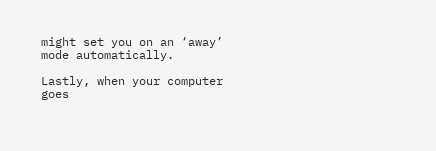might set you on an ‘away’ mode automatically.

Lastly, when your computer goes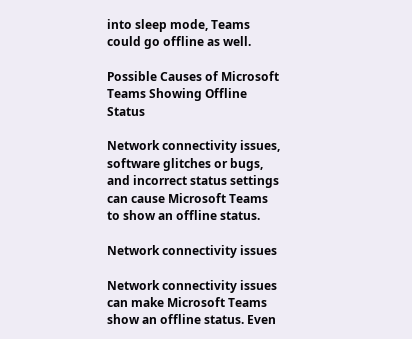into sleep mode, Teams could go offline as well.

Possible Causes of Microsoft Teams Showing Offline Status

Network connectivity issues, software glitches or bugs, and incorrect status settings can cause Microsoft Teams to show an offline status.

Network connectivity issues

Network connectivity issues can make Microsoft Teams show an offline status. Even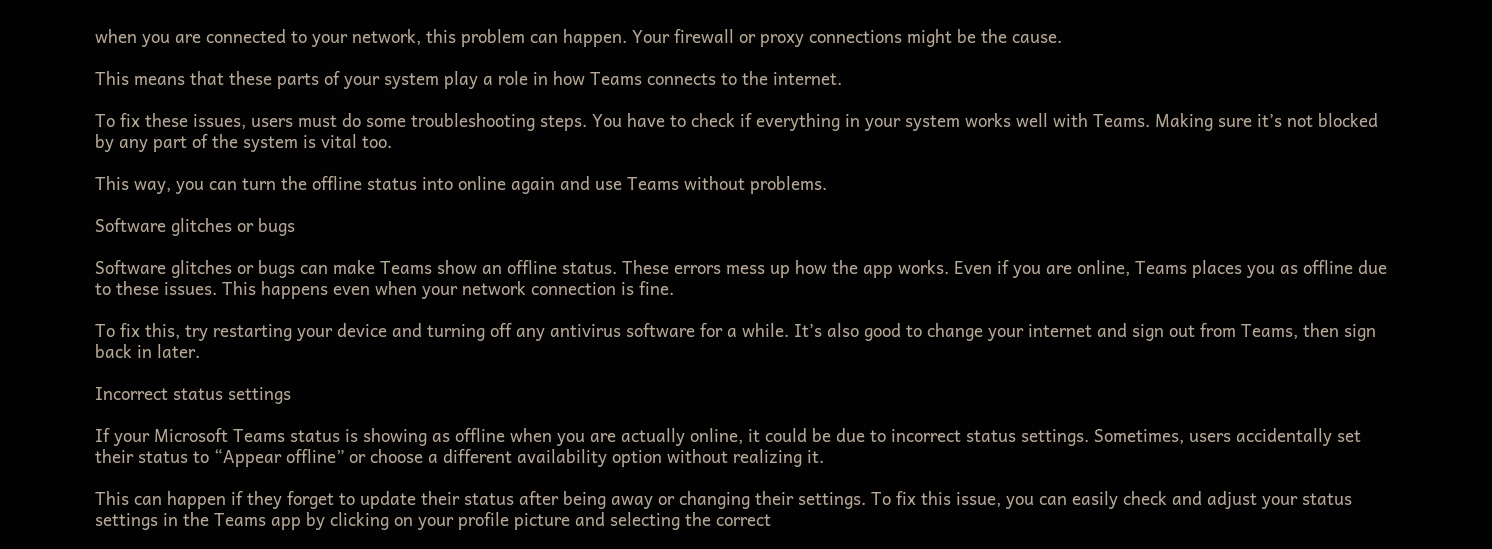when you are connected to your network, this problem can happen. Your firewall or proxy connections might be the cause.

This means that these parts of your system play a role in how Teams connects to the internet.

To fix these issues, users must do some troubleshooting steps. You have to check if everything in your system works well with Teams. Making sure it’s not blocked by any part of the system is vital too.

This way, you can turn the offline status into online again and use Teams without problems.

Software glitches or bugs

Software glitches or bugs can make Teams show an offline status. These errors mess up how the app works. Even if you are online, Teams places you as offline due to these issues. This happens even when your network connection is fine.

To fix this, try restarting your device and turning off any antivirus software for a while. It’s also good to change your internet and sign out from Teams, then sign back in later.

Incorrect status settings

If your Microsoft Teams status is showing as offline when you are actually online, it could be due to incorrect status settings. Sometimes, users accidentally set their status to “Appear offline” or choose a different availability option without realizing it.

This can happen if they forget to update their status after being away or changing their settings. To fix this issue, you can easily check and adjust your status settings in the Teams app by clicking on your profile picture and selecting the correct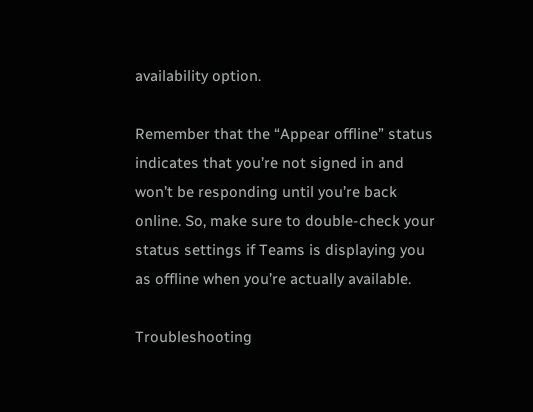availability option.

Remember that the “Appear offline” status indicates that you’re not signed in and won’t be responding until you’re back online. So, make sure to double-check your status settings if Teams is displaying you as offline when you’re actually available.

Troubleshooting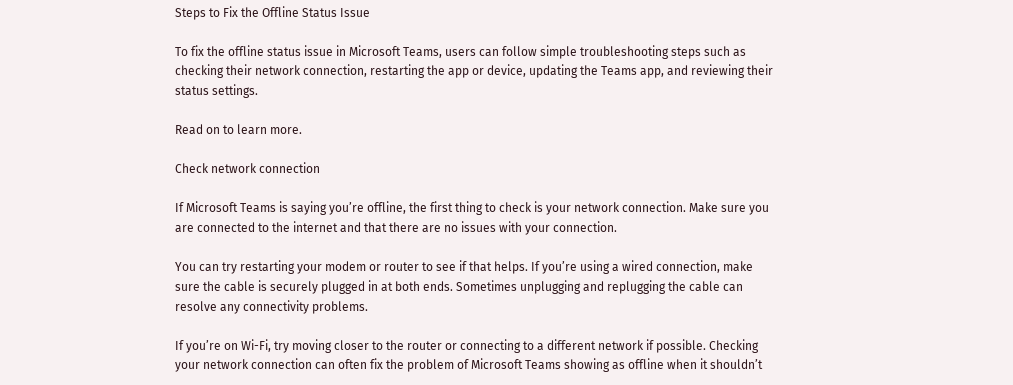Steps to Fix the Offline Status Issue

To fix the offline status issue in Microsoft Teams, users can follow simple troubleshooting steps such as checking their network connection, restarting the app or device, updating the Teams app, and reviewing their status settings.

Read on to learn more.

Check network connection

If Microsoft Teams is saying you’re offline, the first thing to check is your network connection. Make sure you are connected to the internet and that there are no issues with your connection.

You can try restarting your modem or router to see if that helps. If you’re using a wired connection, make sure the cable is securely plugged in at both ends. Sometimes unplugging and replugging the cable can resolve any connectivity problems.

If you’re on Wi-Fi, try moving closer to the router or connecting to a different network if possible. Checking your network connection can often fix the problem of Microsoft Teams showing as offline when it shouldn’t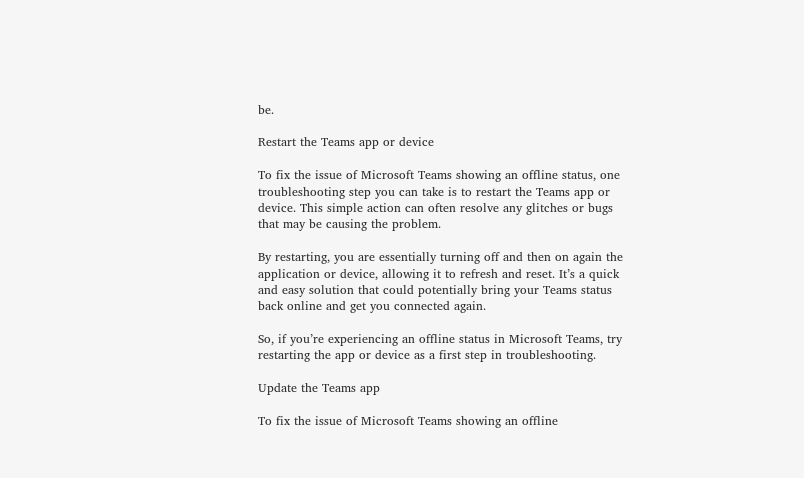be.

Restart the Teams app or device

To fix the issue of Microsoft Teams showing an offline status, one troubleshooting step you can take is to restart the Teams app or device. This simple action can often resolve any glitches or bugs that may be causing the problem.

By restarting, you are essentially turning off and then on again the application or device, allowing it to refresh and reset. It’s a quick and easy solution that could potentially bring your Teams status back online and get you connected again.

So, if you’re experiencing an offline status in Microsoft Teams, try restarting the app or device as a first step in troubleshooting.

Update the Teams app

To fix the issue of Microsoft Teams showing an offline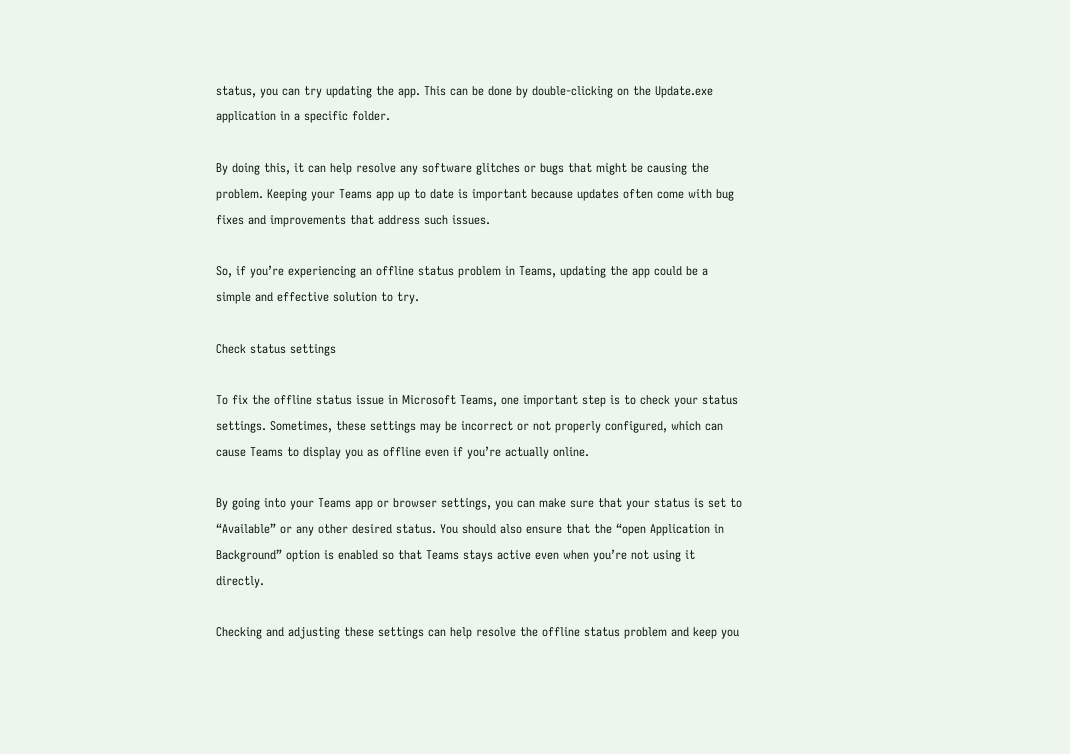status, you can try updating the app. This can be done by double-clicking on the Update.exe application in a specific folder.

By doing this, it can help resolve any software glitches or bugs that might be causing the problem. Keeping your Teams app up to date is important because updates often come with bug fixes and improvements that address such issues.

So, if you’re experiencing an offline status problem in Teams, updating the app could be a simple and effective solution to try.

Check status settings

To fix the offline status issue in Microsoft Teams, one important step is to check your status settings. Sometimes, these settings may be incorrect or not properly configured, which can cause Teams to display you as offline even if you’re actually online.

By going into your Teams app or browser settings, you can make sure that your status is set to “Available” or any other desired status. You should also ensure that the “open Application in Background” option is enabled so that Teams stays active even when you’re not using it directly.

Checking and adjusting these settings can help resolve the offline status problem and keep you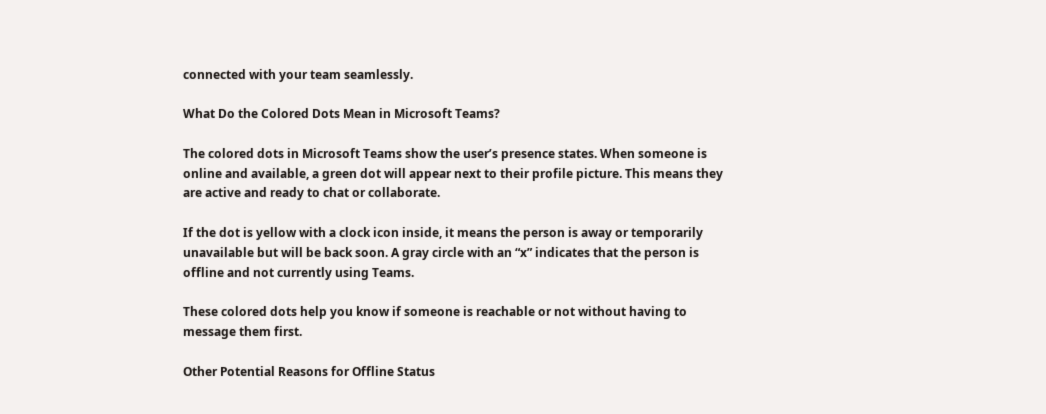connected with your team seamlessly.

What Do the Colored Dots Mean in Microsoft Teams?

The colored dots in Microsoft Teams show the user’s presence states. When someone is online and available, a green dot will appear next to their profile picture. This means they are active and ready to chat or collaborate.

If the dot is yellow with a clock icon inside, it means the person is away or temporarily unavailable but will be back soon. A gray circle with an “x” indicates that the person is offline and not currently using Teams.

These colored dots help you know if someone is reachable or not without having to message them first.

Other Potential Reasons for Offline Status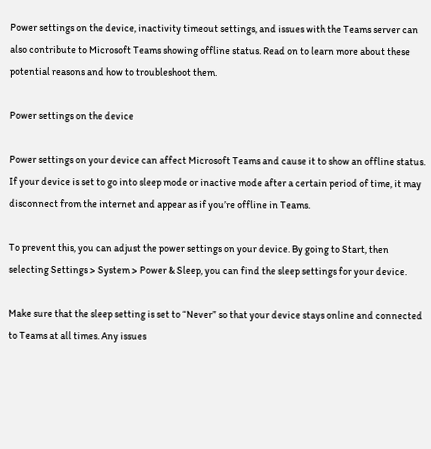Power settings on the device, inactivity timeout settings, and issues with the Teams server can also contribute to Microsoft Teams showing offline status. Read on to learn more about these potential reasons and how to troubleshoot them.

Power settings on the device

Power settings on your device can affect Microsoft Teams and cause it to show an offline status. If your device is set to go into sleep mode or inactive mode after a certain period of time, it may disconnect from the internet and appear as if you’re offline in Teams.

To prevent this, you can adjust the power settings on your device. By going to Start, then selecting Settings > System > Power & Sleep, you can find the sleep settings for your device.

Make sure that the sleep setting is set to “Never” so that your device stays online and connected to Teams at all times. Any issues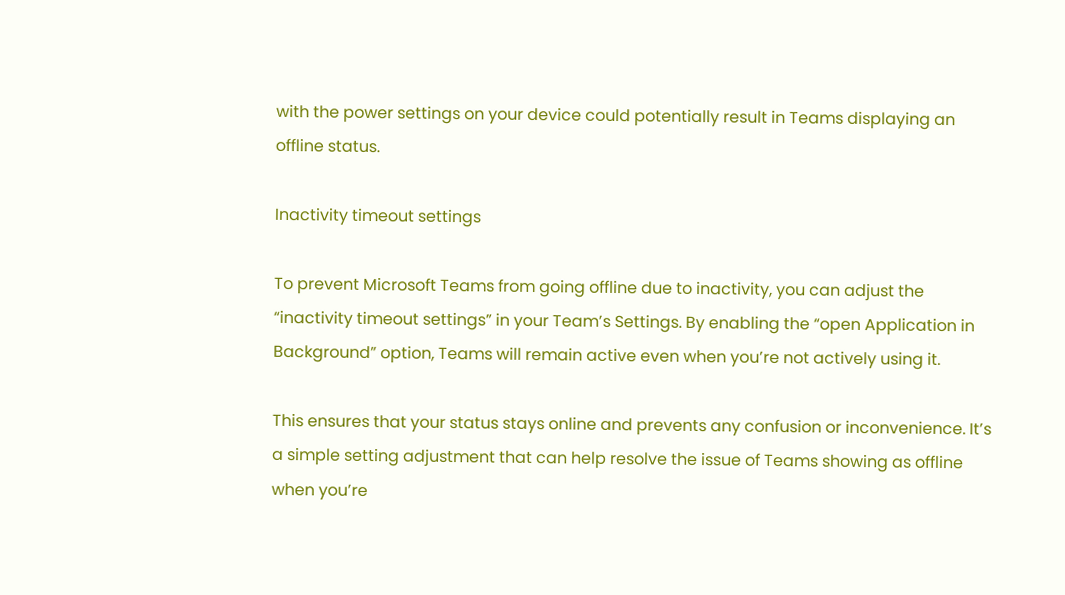with the power settings on your device could potentially result in Teams displaying an offline status.

Inactivity timeout settings

To prevent Microsoft Teams from going offline due to inactivity, you can adjust the “inactivity timeout settings” in your Team’s Settings. By enabling the “open Application in Background” option, Teams will remain active even when you’re not actively using it.

This ensures that your status stays online and prevents any confusion or inconvenience. It’s a simple setting adjustment that can help resolve the issue of Teams showing as offline when you’re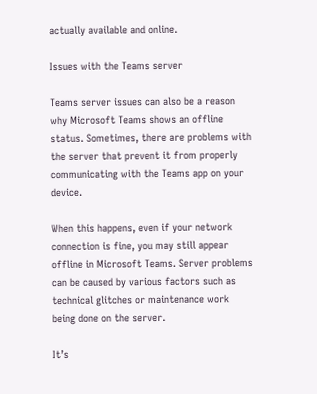actually available and online.

Issues with the Teams server

Teams server issues can also be a reason why Microsoft Teams shows an offline status. Sometimes, there are problems with the server that prevent it from properly communicating with the Teams app on your device.

When this happens, even if your network connection is fine, you may still appear offline in Microsoft Teams. Server problems can be caused by various factors such as technical glitches or maintenance work being done on the server.

It’s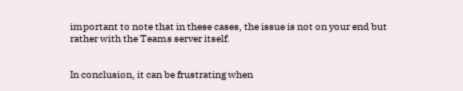important to note that in these cases, the issue is not on your end but rather with the Teams server itself.


In conclusion, it can be frustrating when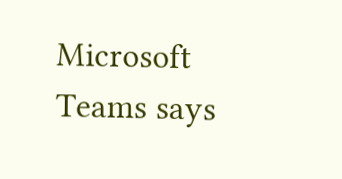Microsoft Teams says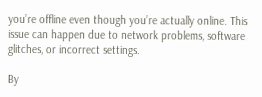you’re offline even though you’re actually online. This issue can happen due to network problems, software glitches, or incorrect settings.

By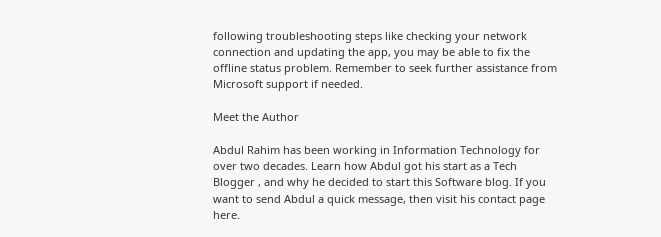following troubleshooting steps like checking your network connection and updating the app, you may be able to fix the offline status problem. Remember to seek further assistance from Microsoft support if needed.

Meet the Author

Abdul Rahim has been working in Information Technology for over two decades. Learn how Abdul got his start as a Tech Blogger , and why he decided to start this Software blog. If you want to send Abdul a quick message, then visit his contact page here.